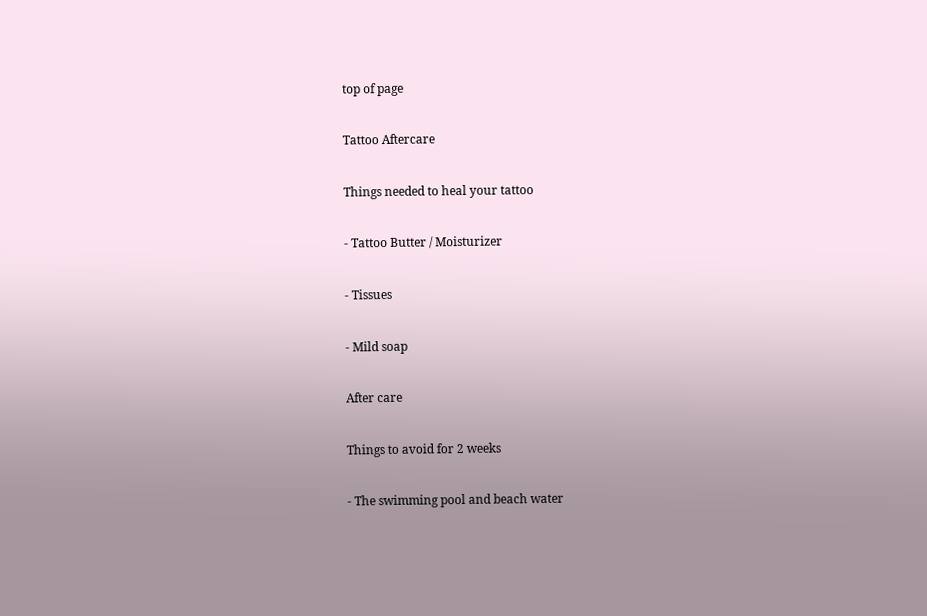top of page

Tattoo Aftercare

Things needed to heal your tattoo

- Tattoo Butter / Moisturizer

- Tissues

- Mild soap

After care

Things to avoid for 2 weeks

- The swimming pool and beach water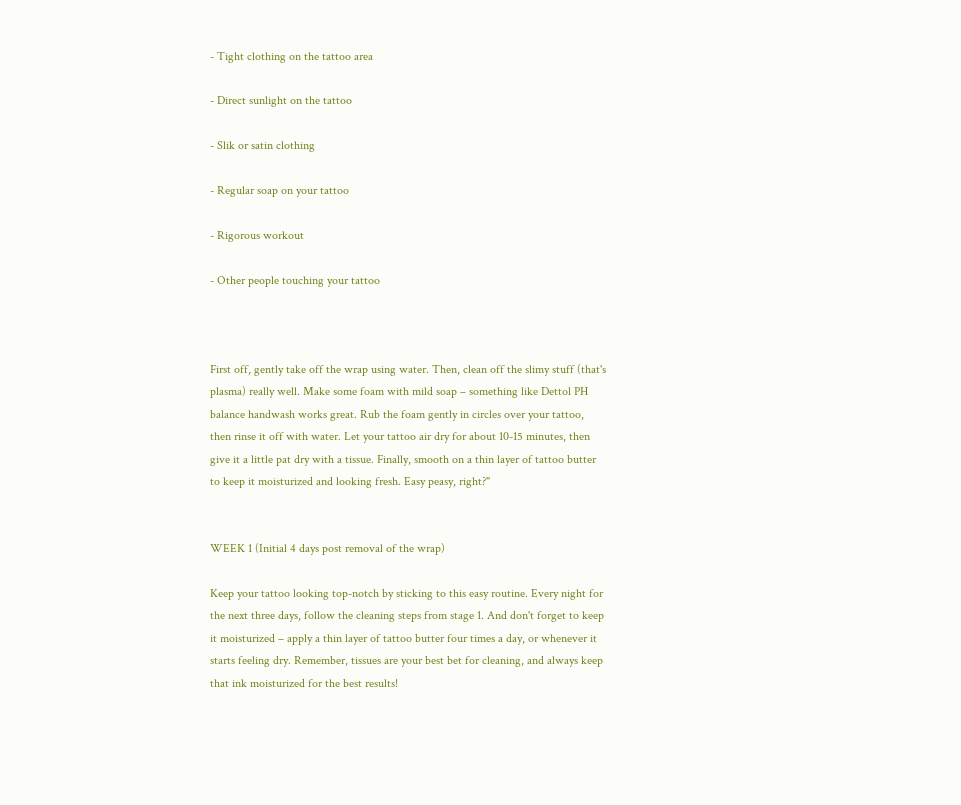- Tight clothing on the tattoo area

- Direct sunlight on the tattoo

- Slik or satin clothing

- Regular soap on your tattoo

- Rigorous workout

- Other people touching your tattoo



First off, gently take off the wrap using water. Then, clean off the slimy stuff (that's plasma) really well. Make some foam with mild soap – something like Dettol PH balance handwash works great. Rub the foam gently in circles over your tattoo, then rinse it off with water. Let your tattoo air dry for about 10-15 minutes, then give it a little pat dry with a tissue. Finally, smooth on a thin layer of tattoo butter to keep it moisturized and looking fresh. Easy peasy, right?"


WEEK 1 (Initial 4 days post removal of the wrap)

Keep your tattoo looking top-notch by sticking to this easy routine. Every night for the next three days, follow the cleaning steps from stage 1. And don't forget to keep it moisturized – apply a thin layer of tattoo butter four times a day, or whenever it starts feeling dry. Remember, tissues are your best bet for cleaning, and always keep that ink moisturized for the best results!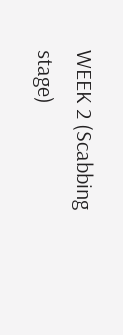WEEK 2 (Scabbing stage)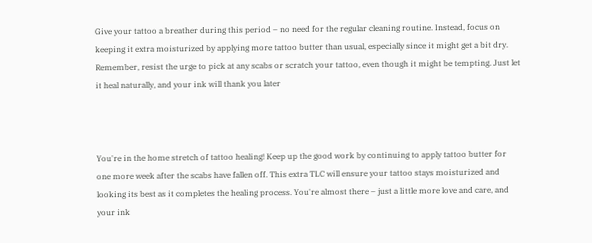Give your tattoo a breather during this period – no need for the regular cleaning routine. Instead, focus on keeping it extra moisturized by applying more tattoo butter than usual, especially since it might get a bit dry. Remember, resist the urge to pick at any scabs or scratch your tattoo, even though it might be tempting. Just let it heal naturally, and your ink will thank you later



You're in the home stretch of tattoo healing! Keep up the good work by continuing to apply tattoo butter for one more week after the scabs have fallen off. This extra TLC will ensure your tattoo stays moisturized and looking its best as it completes the healing process. You're almost there – just a little more love and care, and your ink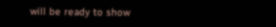will be ready to show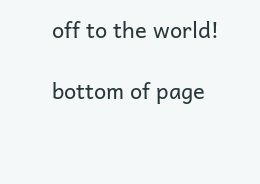off to the world!

bottom of page